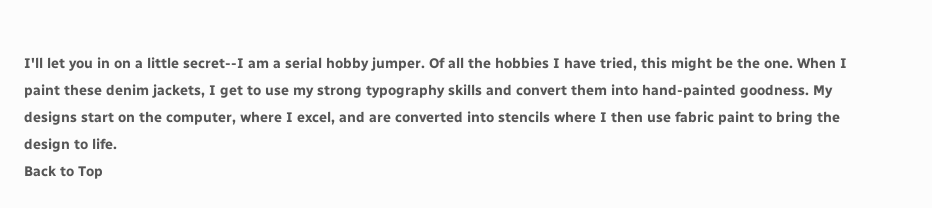I'll let you in on a little secret--I am a serial hobby jumper. Of all the hobbies I have tried, this might be the one. When I paint these denim jackets, I get to use my strong typography skills and convert them into hand-painted goodness. My designs start on the computer, where I excel, and are converted into stencils where I then use fabric paint to bring the design to life.
Back to Top